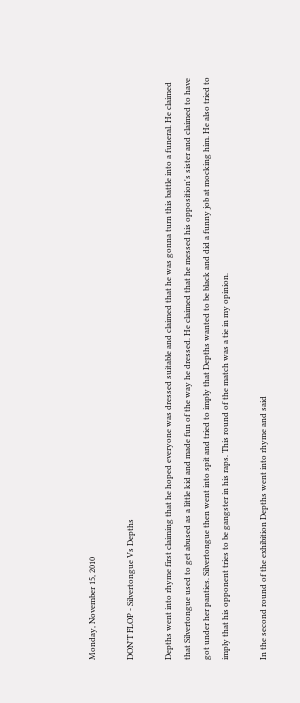Monday, November 15, 2010

DON'T FLOP - Silvertongue Vs Depths

Depths went into rhyme first claiming that he hoped everyone was dressed suitable and claimed that he was gonna turn this battle into a funeral. He claimed that Silvertongue used to get abused as a little kid and made fun of the way he dressed. He claimed that he messed his opposition's sister and claimed to have got under her panties. Silvertongue then went into spit and tried to imply that Depths wanted to be black and did a funny job at mocking him. He also tried to imply that his opponent tries to be gangster in his raps. This round of the match was a tie in my opinion.

In the second round of the exhibition Depths went into rhyme and said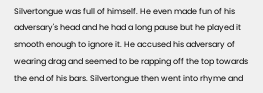Silvertongue was full of himself. He even made fun of his adversary's head and he had a long pause but he played it smooth enough to ignore it. He accused his adversary of wearing drag and seemed to be rapping off the top towards the end of his bars. Silvertongue then went into rhyme and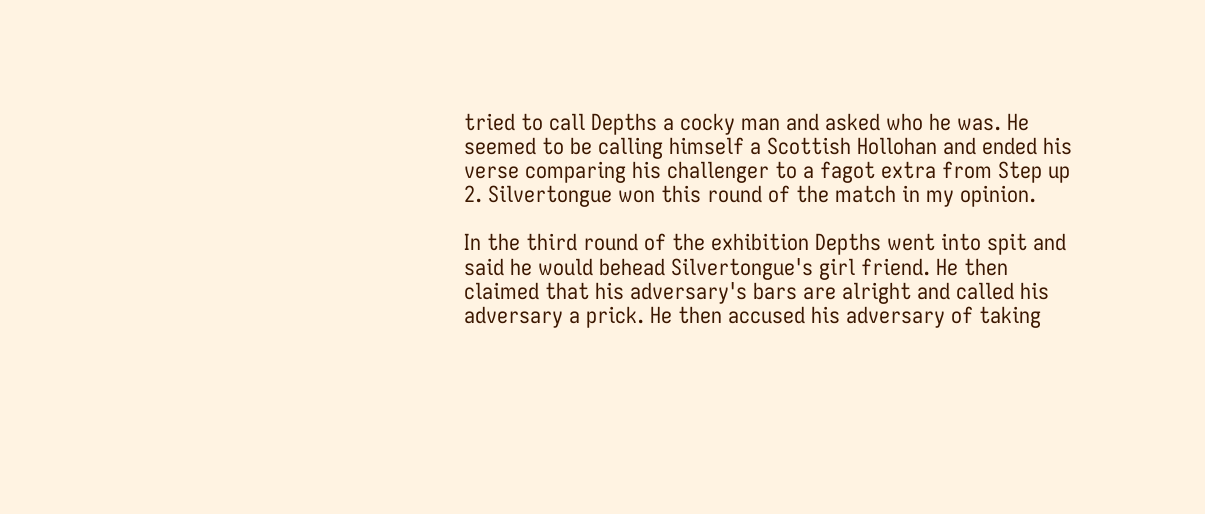tried to call Depths a cocky man and asked who he was. He seemed to be calling himself a Scottish Hollohan and ended his verse comparing his challenger to a fagot extra from Step up 2. Silvertongue won this round of the match in my opinion.

In the third round of the exhibition Depths went into spit and said he would behead Silvertongue's girl friend. He then claimed that his adversary's bars are alright and called his adversary a prick. He then accused his adversary of taking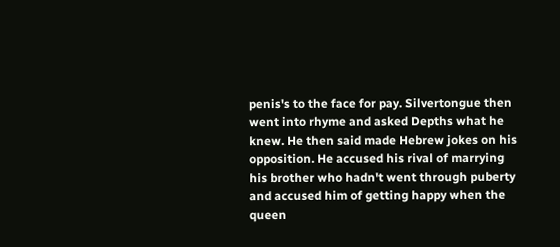penis's to the face for pay. Silvertongue then went into rhyme and asked Depths what he knew. He then said made Hebrew jokes on his opposition. He accused his rival of marrying his brother who hadn't went through puberty and accused him of getting happy when the queen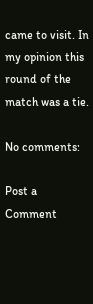came to visit. In my opinion this round of the match was a tie.

No comments:

Post a Comment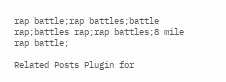rap battle;rap battles;battle rap;battles rap;rap battles;8 mile rap battle;

Related Posts Plugin for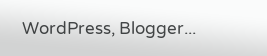WordPress, Blogger...